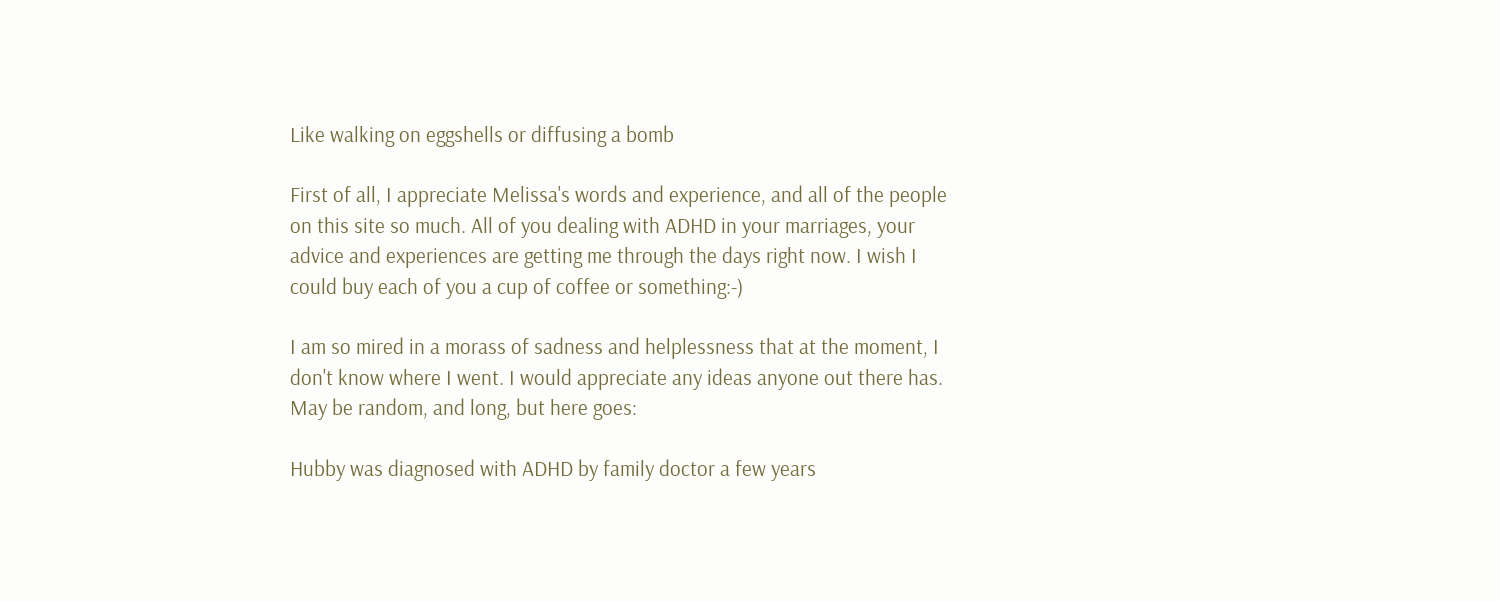Like walking on eggshells or diffusing a bomb

First of all, I appreciate Melissa's words and experience, and all of the people on this site so much. All of you dealing with ADHD in your marriages, your advice and experiences are getting me through the days right now. I wish I could buy each of you a cup of coffee or something:-)

I am so mired in a morass of sadness and helplessness that at the moment, I don't know where I went. I would appreciate any ideas anyone out there has. May be random, and long, but here goes:

Hubby was diagnosed with ADHD by family doctor a few years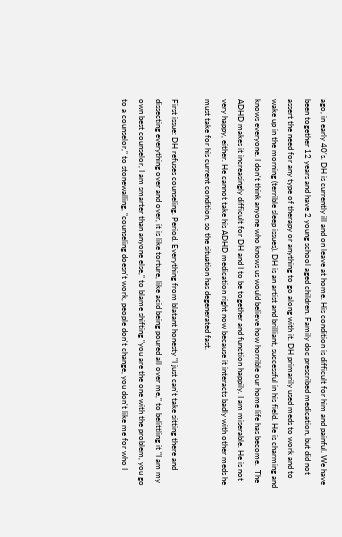ago, in early 40's. DH is currently ill and on leave at home. His condition is difficult for him and painful. We have been together 12 years and have 2 young school aged children. Family doc prescribed medication, but did not assert the need for any type of therapy or anything to go along with it. DH primarily used meds to work and to wake up in the morning (terrible sleep issues). DH is an artist and brilliant, successful in his field. He is charming and knows everyone. I don't think anyone who knows us would believe how horrible our home life has become.  The ADHD makes it increasingly difficult for DH and I to be together and function happily. I am miserable. He is not very happy, either. He cannot take his ADHD medication right now because it interacts badly with other meds he must take for his current condition, so the situation has degenerated fast.

First issue: DH refuses counseling. Period. Everything from blatant honesty "I just can't take sitting there and dissecting everything over and over, it is like torture, like acid being poured all over me," to belittling it "I am my own best counselor, I am smarter than anyone else," to blame shifting "you are the one with the problem, you go to a counselor," to stonewalling, "counseling doesn't work, people don't change, you don't like me for who I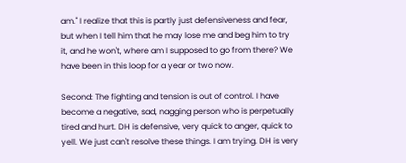am." I realize that this is partly just defensiveness and fear, but when I tell him that he may lose me and beg him to try it, and he won't, where am I supposed to go from there? We have been in this loop for a year or two now.

Second: The fighting and tension is out of control. I have become a negative, sad, nagging person who is perpetually tired and hurt. DH is defensive, very quick to anger, quick to yell. We just can't resolve these things. I am trying. DH is very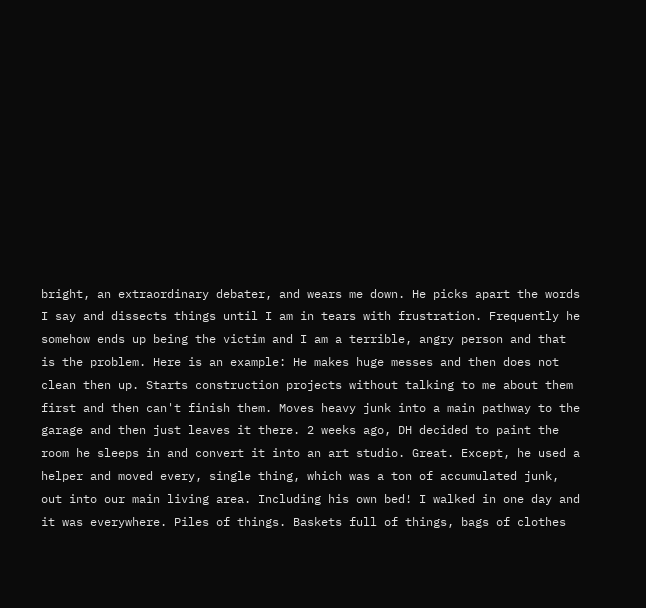bright, an extraordinary debater, and wears me down. He picks apart the words I say and dissects things until I am in tears with frustration. Frequently he somehow ends up being the victim and I am a terrible, angry person and that is the problem. Here is an example: He makes huge messes and then does not clean then up. Starts construction projects without talking to me about them first and then can't finish them. Moves heavy junk into a main pathway to the garage and then just leaves it there. 2 weeks ago, DH decided to paint the room he sleeps in and convert it into an art studio. Great. Except, he used a helper and moved every, single thing, which was a ton of accumulated junk, out into our main living area. Including his own bed! I walked in one day and it was everywhere. Piles of things. Baskets full of things, bags of clothes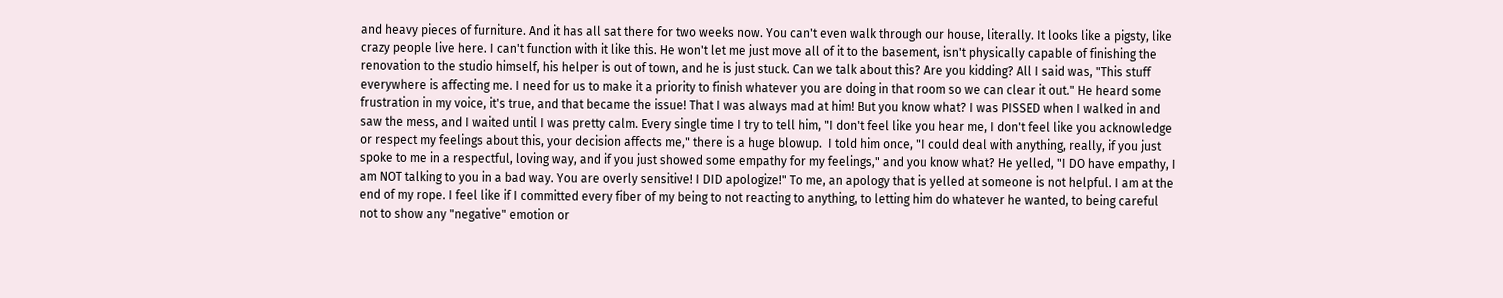and heavy pieces of furniture. And it has all sat there for two weeks now. You can't even walk through our house, literally. It looks like a pigsty, like crazy people live here. I can't function with it like this. He won't let me just move all of it to the basement, isn't physically capable of finishing the renovation to the studio himself, his helper is out of town, and he is just stuck. Can we talk about this? Are you kidding? All I said was, "This stuff everywhere is affecting me. I need for us to make it a priority to finish whatever you are doing in that room so we can clear it out." He heard some frustration in my voice, it's true, and that became the issue! That I was always mad at him! But you know what? I was PISSED when I walked in and saw the mess, and I waited until I was pretty calm. Every single time I try to tell him, "I don't feel like you hear me, I don't feel like you acknowledge or respect my feelings about this, your decision affects me," there is a huge blowup.  I told him once, "I could deal with anything, really, if you just spoke to me in a respectful, loving way, and if you just showed some empathy for my feelings," and you know what? He yelled, "I DO have empathy, I am NOT talking to you in a bad way. You are overly sensitive! I DID apologize!" To me, an apology that is yelled at someone is not helpful. I am at the end of my rope. I feel like if I committed every fiber of my being to not reacting to anything, to letting him do whatever he wanted, to being careful not to show any "negative" emotion or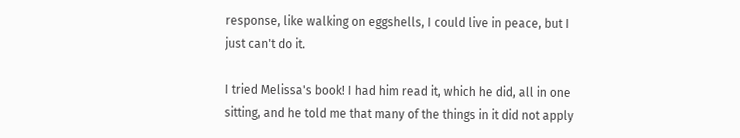response, like walking on eggshells, I could live in peace, but I just can't do it.

I tried Melissa's book! I had him read it, which he did, all in one sitting, and he told me that many of the things in it did not apply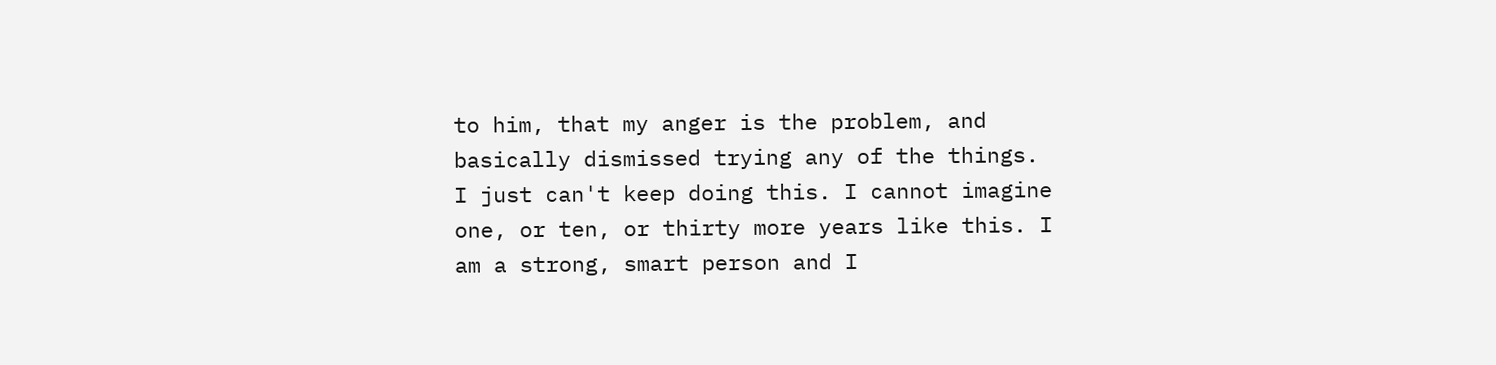to him, that my anger is the problem, and basically dismissed trying any of the things. I just can't keep doing this. I cannot imagine one, or ten, or thirty more years like this. I am a strong, smart person and I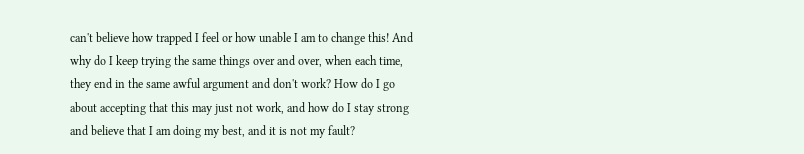can't believe how trapped I feel or how unable I am to change this! And why do I keep trying the same things over and over, when each time, they end in the same awful argument and don't work? How do I go about accepting that this may just not work, and how do I stay strong and believe that I am doing my best, and it is not my fault?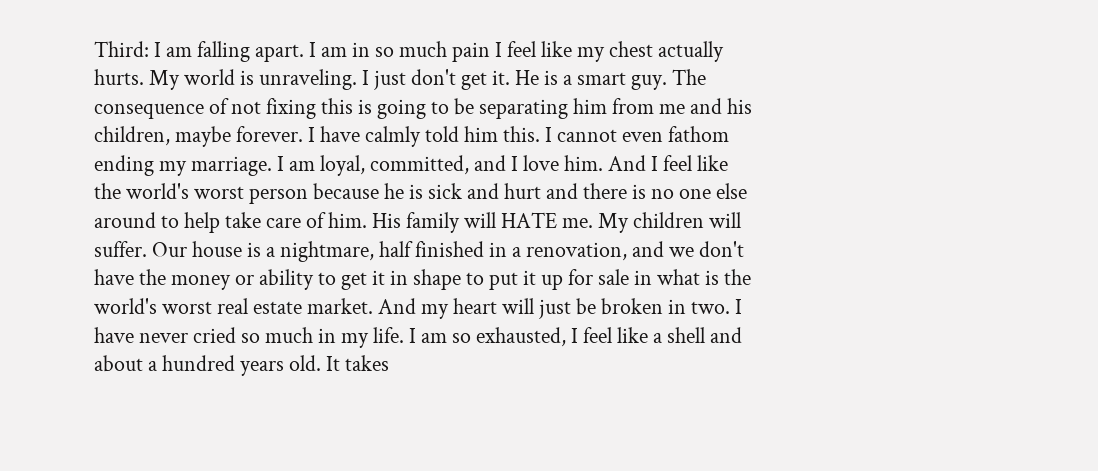Third: I am falling apart. I am in so much pain I feel like my chest actually hurts. My world is unraveling. I just don't get it. He is a smart guy. The consequence of not fixing this is going to be separating him from me and his children, maybe forever. I have calmly told him this. I cannot even fathom ending my marriage. I am loyal, committed, and I love him. And I feel like the world's worst person because he is sick and hurt and there is no one else around to help take care of him. His family will HATE me. My children will suffer. Our house is a nightmare, half finished in a renovation, and we don't have the money or ability to get it in shape to put it up for sale in what is the world's worst real estate market. And my heart will just be broken in two. I have never cried so much in my life. I am so exhausted, I feel like a shell and about a hundred years old. It takes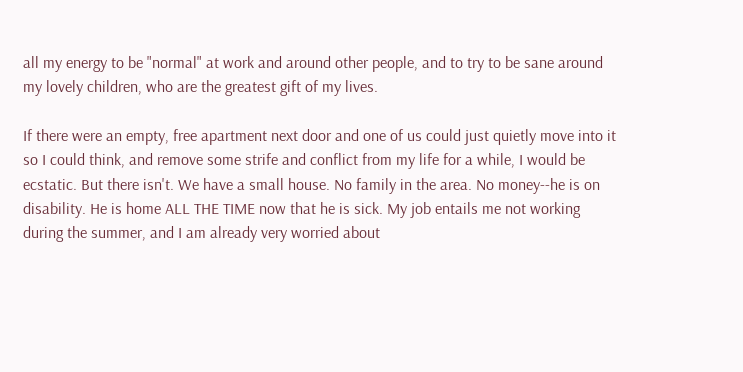all my energy to be "normal" at work and around other people, and to try to be sane around my lovely children, who are the greatest gift of my lives.

If there were an empty, free apartment next door and one of us could just quietly move into it so I could think, and remove some strife and conflict from my life for a while, I would be ecstatic. But there isn't. We have a small house. No family in the area. No money--he is on disability. He is home ALL THE TIME now that he is sick. My job entails me not working during the summer, and I am already very worried about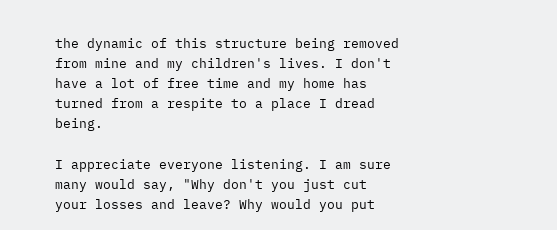the dynamic of this structure being removed from mine and my children's lives. I don't have a lot of free time and my home has turned from a respite to a place I dread being.

I appreciate everyone listening. I am sure many would say, "Why don't you just cut your losses and leave? Why would you put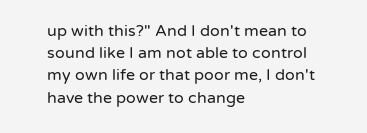up with this?" And I don't mean to sound like I am not able to control my own life or that poor me, I don't have the power to change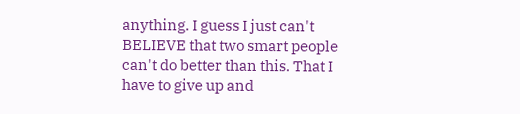anything. I guess I just can't BELIEVE that two smart people can't do better than this. That I have to give up and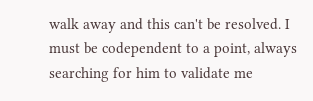walk away and this can't be resolved. I must be codependent to a point, always searching for him to validate me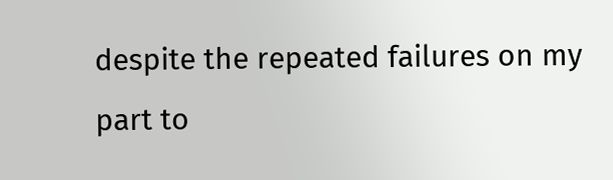despite the repeated failures on my part to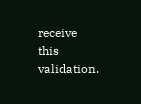receive this validation.